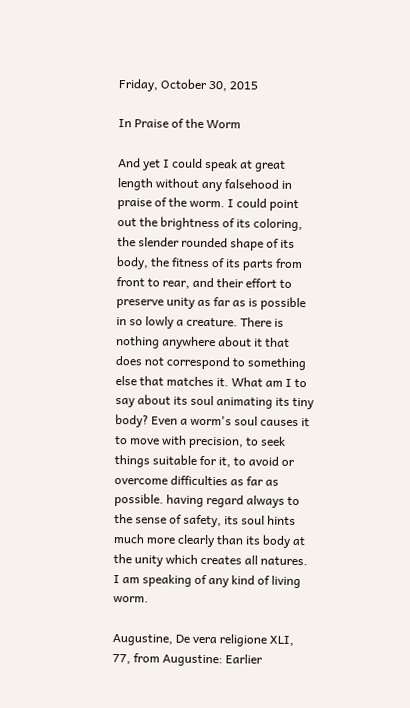Friday, October 30, 2015

In Praise of the Worm

And yet I could speak at great length without any falsehood in praise of the worm. I could point out the brightness of its coloring, the slender rounded shape of its body, the fitness of its parts from front to rear, and their effort to preserve unity as far as is possible in so lowly a creature. There is nothing anywhere about it that does not correspond to something else that matches it. What am I to say about its soul animating its tiny body? Even a worm's soul causes it to move with precision, to seek things suitable for it, to avoid or overcome difficulties as far as possible. having regard always to the sense of safety, its soul hints much more clearly than its body at the unity which creates all natures. I am speaking of any kind of living worm.

Augustine, De vera religione XLI, 77, from Augustine: Earlier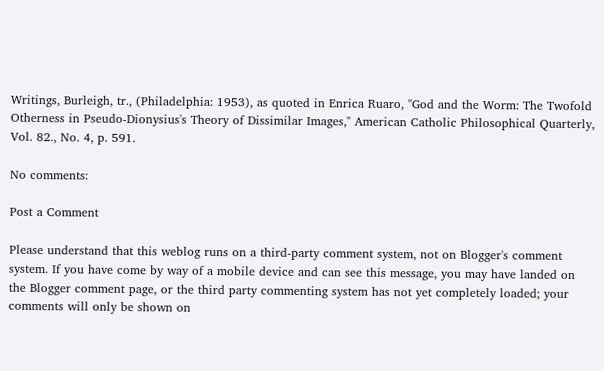Writings, Burleigh, tr., (Philadelphia: 1953), as quoted in Enrica Ruaro, "God and the Worm: The Twofold Otherness in Pseudo-Dionysius's Theory of Dissimilar Images," American Catholic Philosophical Quarterly, Vol. 82., No. 4, p. 591.

No comments:

Post a Comment

Please understand that this weblog runs on a third-party comment system, not on Blogger's comment system. If you have come by way of a mobile device and can see this message, you may have landed on the Blogger comment page, or the third party commenting system has not yet completely loaded; your comments will only be shown on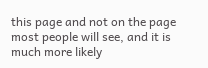this page and not on the page most people will see, and it is much more likely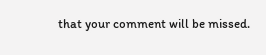that your comment will be missed.